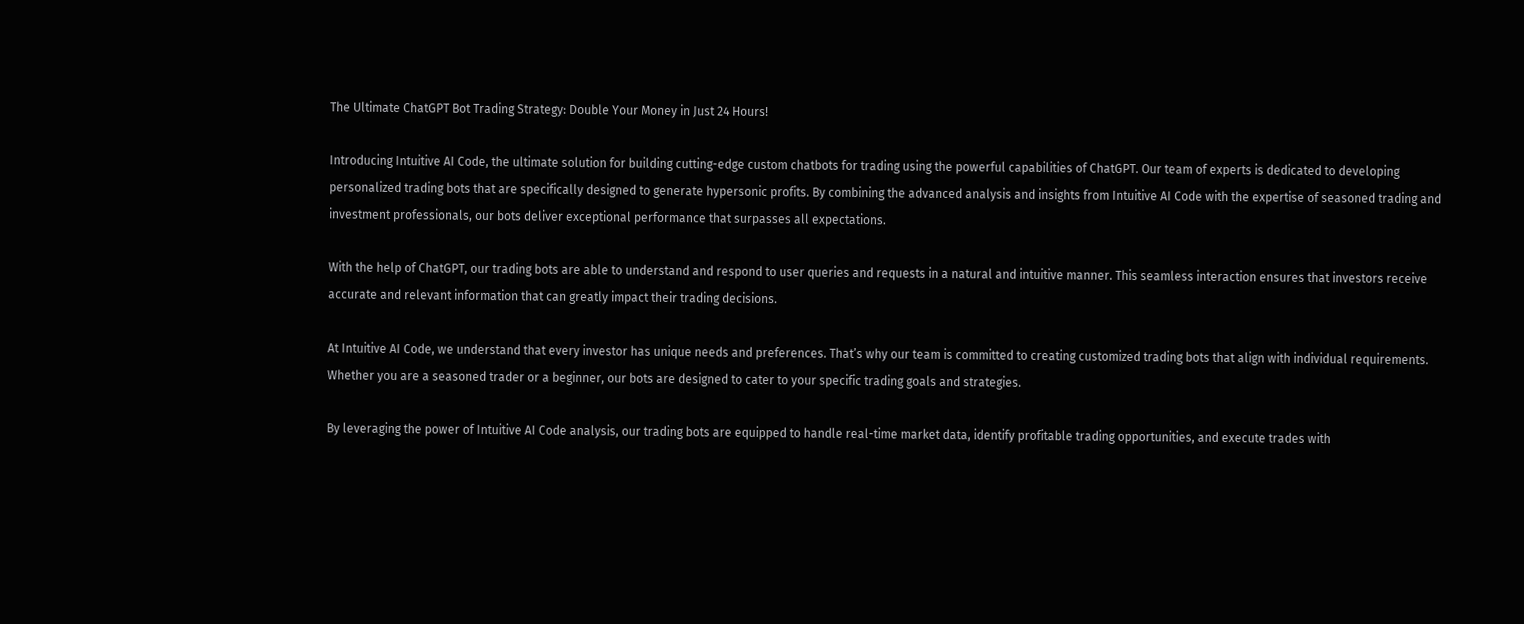The Ultimate ChatGPT Bot Trading Strategy: Double Your Money in Just 24 Hours!

Introducing Intuitive AI Code, the ultimate solution for building cutting-edge custom chatbots for trading using the powerful capabilities of ChatGPT. Our team of experts is dedicated to developing personalized trading bots that are specifically designed to generate hypersonic profits. By combining the advanced analysis and insights from Intuitive AI Code with the expertise of seasoned trading and investment professionals, our bots deliver exceptional performance that surpasses all expectations.

With the help of ChatGPT, our trading bots are able to understand and respond to user queries and requests in a natural and intuitive manner. This seamless interaction ensures that investors receive accurate and relevant information that can greatly impact their trading decisions.

At Intuitive AI Code, we understand that every investor has unique needs and preferences. That’s why our team is committed to creating customized trading bots that align with individual requirements. Whether you are a seasoned trader or a beginner, our bots are designed to cater to your specific trading goals and strategies.

By leveraging the power of Intuitive AI Code analysis, our trading bots are equipped to handle real-time market data, identify profitable trading opportunities, and execute trades with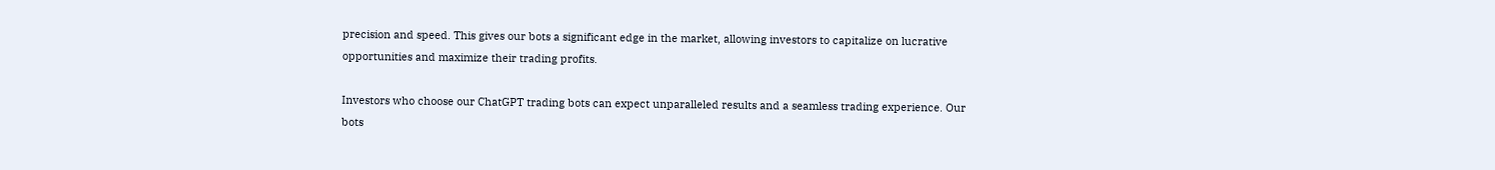precision and speed. This gives our bots a significant edge in the market, allowing investors to capitalize on lucrative opportunities and maximize their trading profits.

Investors who choose our ChatGPT trading bots can expect unparalleled results and a seamless trading experience. Our bots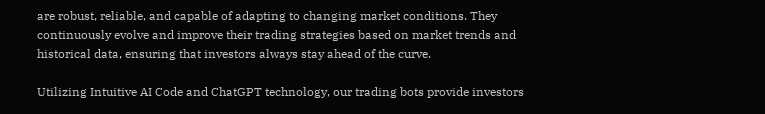are robust, reliable, and capable of adapting to changing market conditions. They continuously evolve and improve their trading strategies based on market trends and historical data, ensuring that investors always stay ahead of the curve.

Utilizing Intuitive AI Code and ChatGPT technology, our trading bots provide investors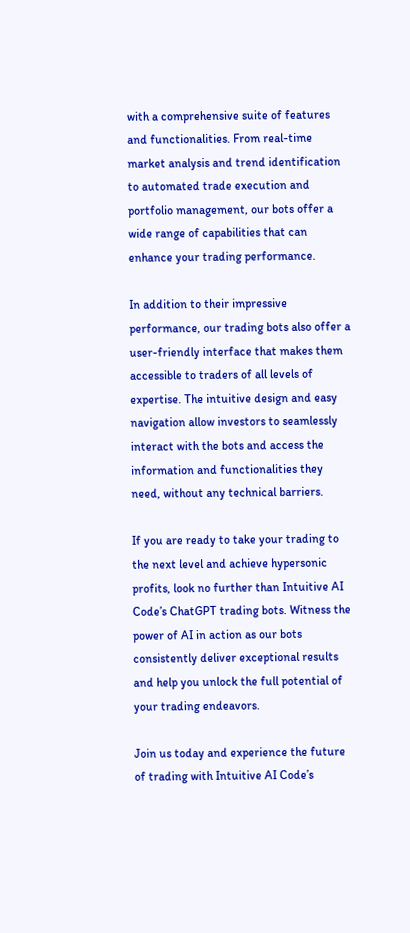with a comprehensive suite of features and functionalities. From real-time market analysis and trend identification to automated trade execution and portfolio management, our bots offer a wide range of capabilities that can enhance your trading performance.

In addition to their impressive performance, our trading bots also offer a user-friendly interface that makes them accessible to traders of all levels of expertise. The intuitive design and easy navigation allow investors to seamlessly interact with the bots and access the information and functionalities they need, without any technical barriers.

If you are ready to take your trading to the next level and achieve hypersonic profits, look no further than Intuitive AI Code’s ChatGPT trading bots. Witness the power of AI in action as our bots consistently deliver exceptional results and help you unlock the full potential of your trading endeavors.

Join us today and experience the future of trading with Intuitive AI Code’s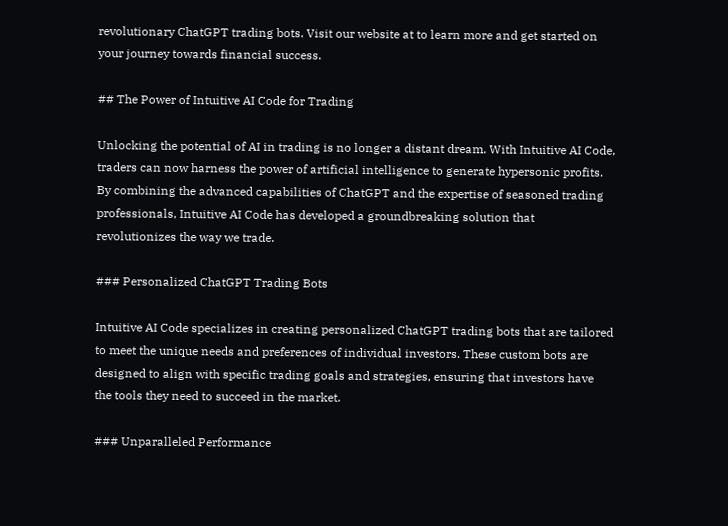revolutionary ChatGPT trading bots. Visit our website at to learn more and get started on your journey towards financial success.

## The Power of Intuitive AI Code for Trading

Unlocking the potential of AI in trading is no longer a distant dream. With Intuitive AI Code, traders can now harness the power of artificial intelligence to generate hypersonic profits. By combining the advanced capabilities of ChatGPT and the expertise of seasoned trading professionals, Intuitive AI Code has developed a groundbreaking solution that revolutionizes the way we trade.

### Personalized ChatGPT Trading Bots

Intuitive AI Code specializes in creating personalized ChatGPT trading bots that are tailored to meet the unique needs and preferences of individual investors. These custom bots are designed to align with specific trading goals and strategies, ensuring that investors have the tools they need to succeed in the market.

### Unparalleled Performance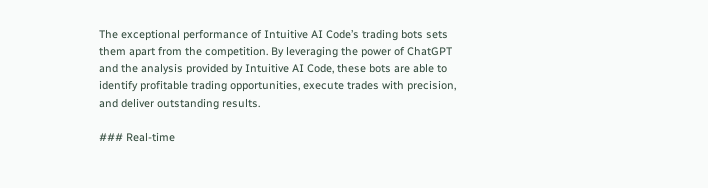The exceptional performance of Intuitive AI Code’s trading bots sets them apart from the competition. By leveraging the power of ChatGPT and the analysis provided by Intuitive AI Code, these bots are able to identify profitable trading opportunities, execute trades with precision, and deliver outstanding results.

### Real-time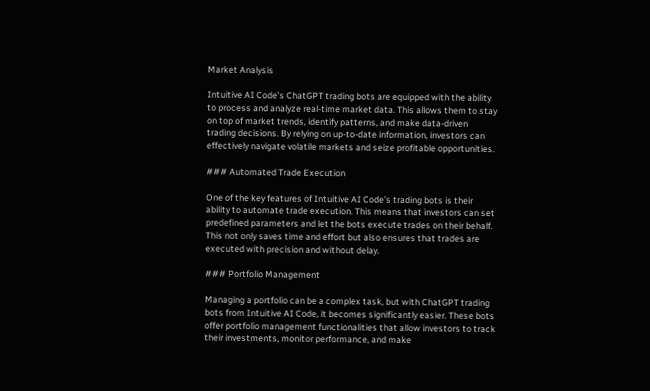Market Analysis

Intuitive AI Code’s ChatGPT trading bots are equipped with the ability to process and analyze real-time market data. This allows them to stay on top of market trends, identify patterns, and make data-driven trading decisions. By relying on up-to-date information, investors can effectively navigate volatile markets and seize profitable opportunities.

### Automated Trade Execution

One of the key features of Intuitive AI Code’s trading bots is their ability to automate trade execution. This means that investors can set predefined parameters and let the bots execute trades on their behalf. This not only saves time and effort but also ensures that trades are executed with precision and without delay.

### Portfolio Management

Managing a portfolio can be a complex task, but with ChatGPT trading bots from Intuitive AI Code, it becomes significantly easier. These bots offer portfolio management functionalities that allow investors to track their investments, monitor performance, and make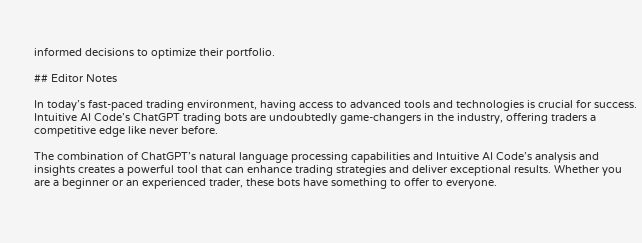informed decisions to optimize their portfolio.

## Editor Notes

In today’s fast-paced trading environment, having access to advanced tools and technologies is crucial for success. Intuitive AI Code’s ChatGPT trading bots are undoubtedly game-changers in the industry, offering traders a competitive edge like never before.

The combination of ChatGPT’s natural language processing capabilities and Intuitive AI Code’s analysis and insights creates a powerful tool that can enhance trading strategies and deliver exceptional results. Whether you are a beginner or an experienced trader, these bots have something to offer to everyone.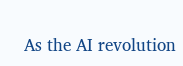As the AI revolution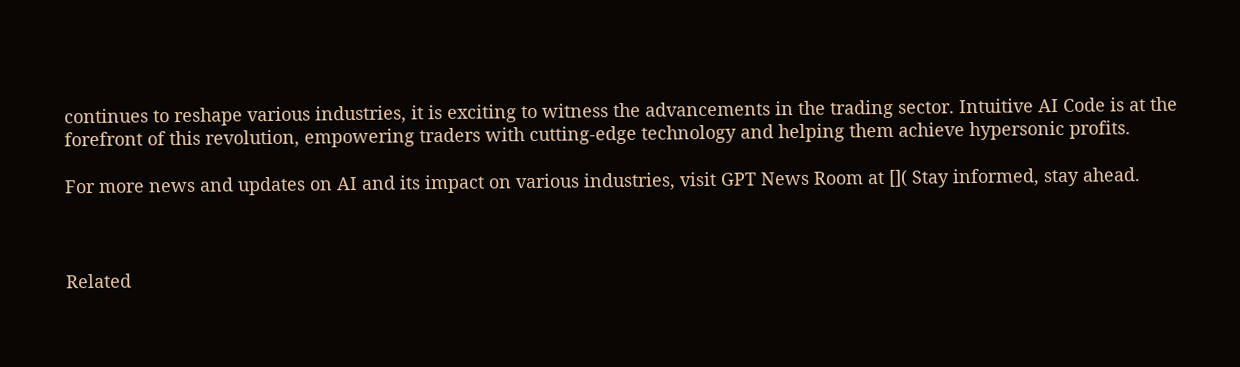continues to reshape various industries, it is exciting to witness the advancements in the trading sector. Intuitive AI Code is at the forefront of this revolution, empowering traders with cutting-edge technology and helping them achieve hypersonic profits.

For more news and updates on AI and its impact on various industries, visit GPT News Room at []( Stay informed, stay ahead.



Related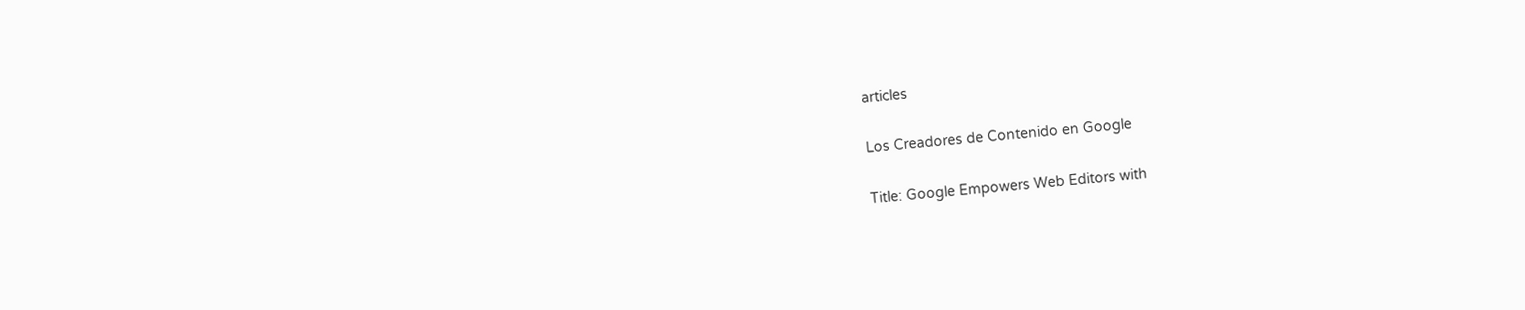articles

Los Creadores de Contenido en Google

Title: Google Empowers Web Editors with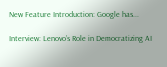New Feature Introduction: Google has...

Interview: Lenovo’s Role in Democratizing AI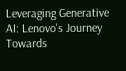Leveraging Generative AI: Lenovo's Journey Towards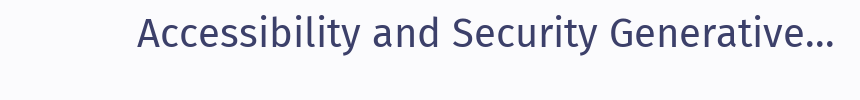Accessibility and Security Generative...